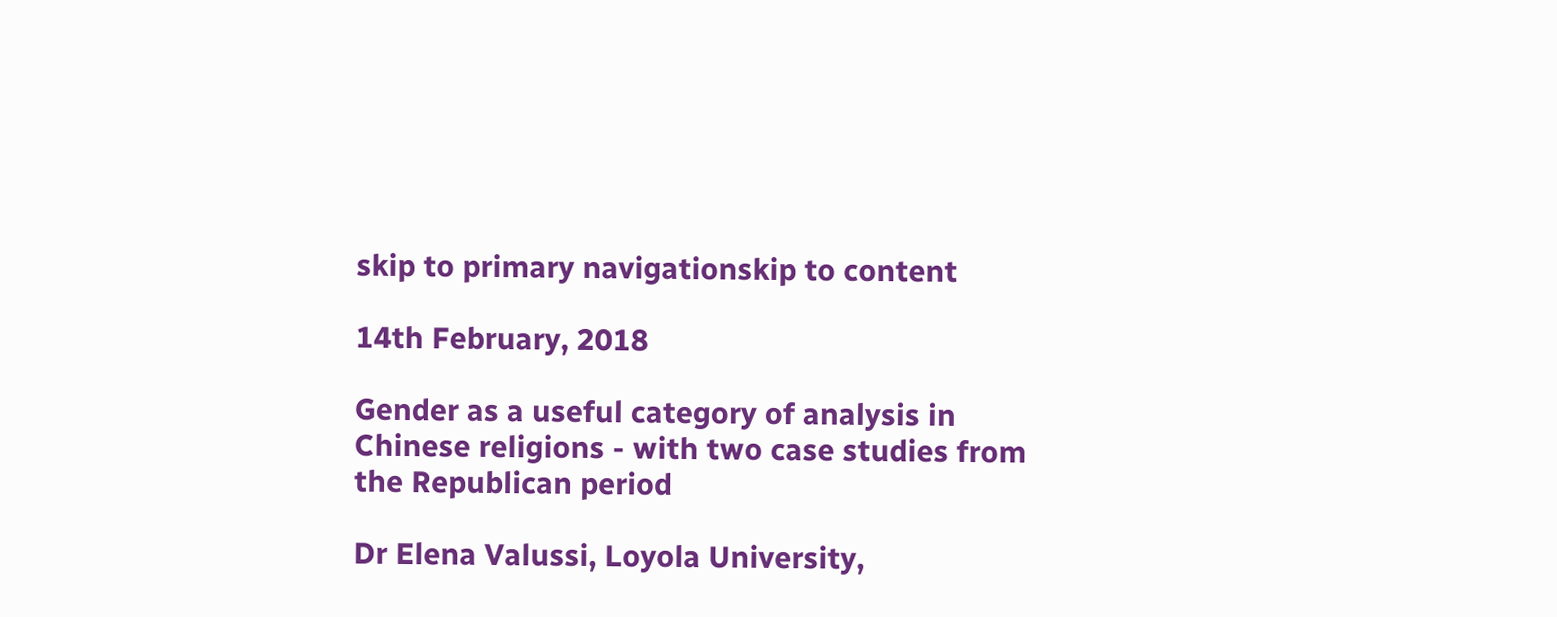skip to primary navigationskip to content

14th February, 2018

Gender as a useful category of analysis in Chinese religions - with two case studies from the Republican period

Dr Elena Valussi, Loyola University,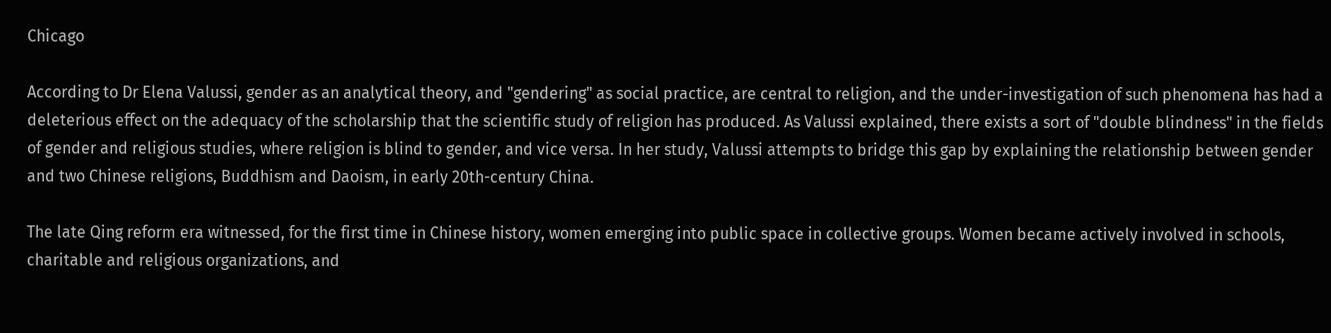Chicago

According to Dr Elena Valussi, gender as an analytical theory, and "gendering" as social practice, are central to religion, and the under-investigation of such phenomena has had a deleterious effect on the adequacy of the scholarship that the scientific study of religion has produced. As Valussi explained, there exists a sort of "double blindness" in the fields of gender and religious studies, where religion is blind to gender, and vice versa. In her study, Valussi attempts to bridge this gap by explaining the relationship between gender and two Chinese religions, Buddhism and Daoism, in early 20th-century China.

The late Qing reform era witnessed, for the first time in Chinese history, women emerging into public space in collective groups. Women became actively involved in schools, charitable and religious organizations, and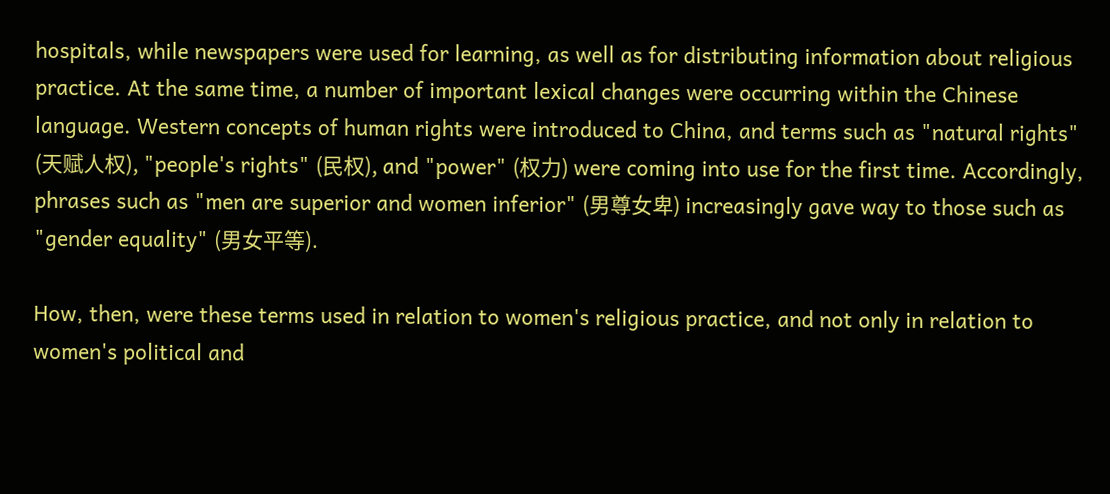hospitals, while newspapers were used for learning, as well as for distributing information about religious practice. At the same time, a number of important lexical changes were occurring within the Chinese language. Western concepts of human rights were introduced to China, and terms such as "natural rights" (天赋人权), "people's rights" (民权), and "power" (权力) were coming into use for the first time. Accordingly, phrases such as "men are superior and women inferior" (男尊女卑) increasingly gave way to those such as "gender equality" (男女平等).

How, then, were these terms used in relation to women's religious practice, and not only in relation to women's political and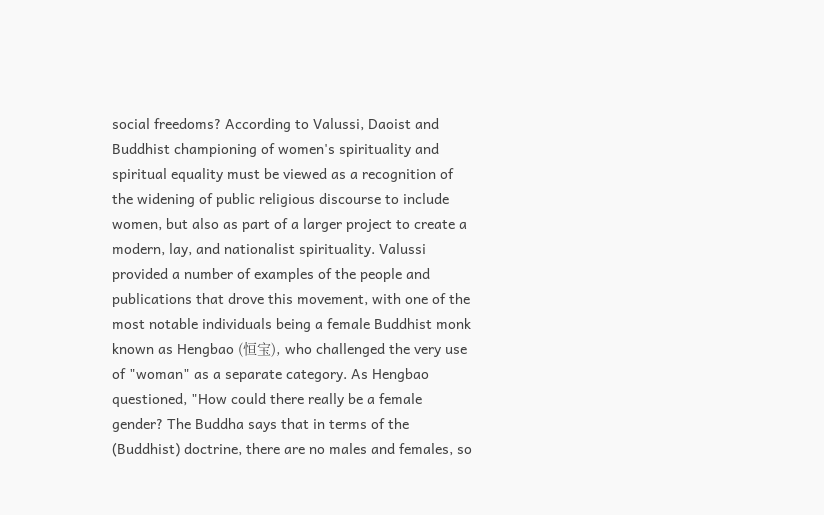social freedoms? According to Valussi, Daoist and Buddhist championing of women's spirituality and spiritual equality must be viewed as a recognition of the widening of public religious discourse to include women, but also as part of a larger project to create a modern, lay, and nationalist spirituality. Valussi provided a number of examples of the people and publications that drove this movement, with one of the most notable individuals being a female Buddhist monk known as Hengbao (恒宝), who challenged the very use of "woman" as a separate category. As Hengbao questioned, "How could there really be a female gender? The Buddha says that in terms of the (Buddhist) doctrine, there are no males and females, so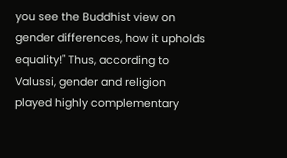you see the Buddhist view on gender differences, how it upholds equality!" Thus, according to Valussi, gender and religion played highly complementary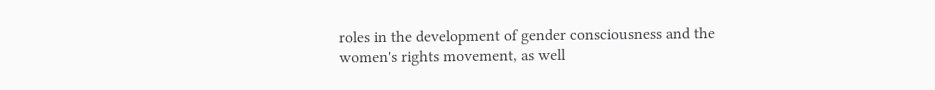roles in the development of gender consciousness and the women's rights movement, as well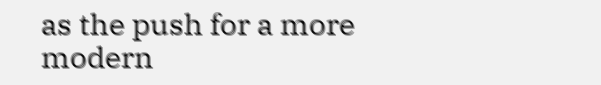as the push for a more modern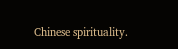Chinese spirituality.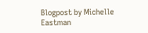Blogpost by Michelle  Eastman